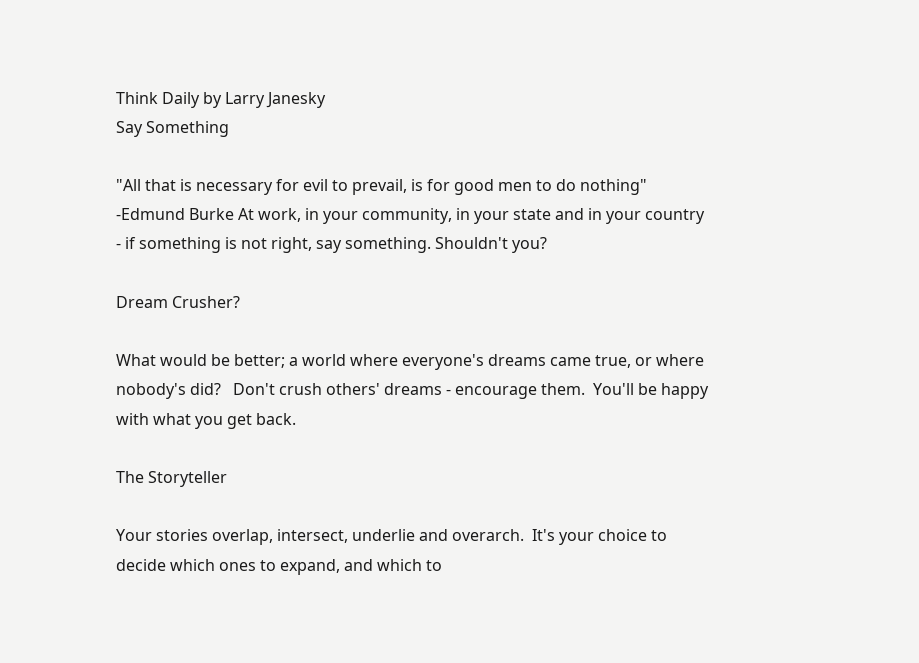Think Daily by Larry Janesky
Say Something

"All that is necessary for evil to prevail, is for good men to do nothing" -Edmund Burke At work, in your community, in your state and in your country - if something is not right, say something. Shouldn't you?

Dream Crusher?

What would be better; a world where everyone's dreams came true, or where nobody's did?   Don't crush others' dreams - encourage them.  You'll be happy with what you get back.

The Storyteller

Your stories overlap, intersect, underlie and overarch.  It's your choice to decide which ones to expand, and which to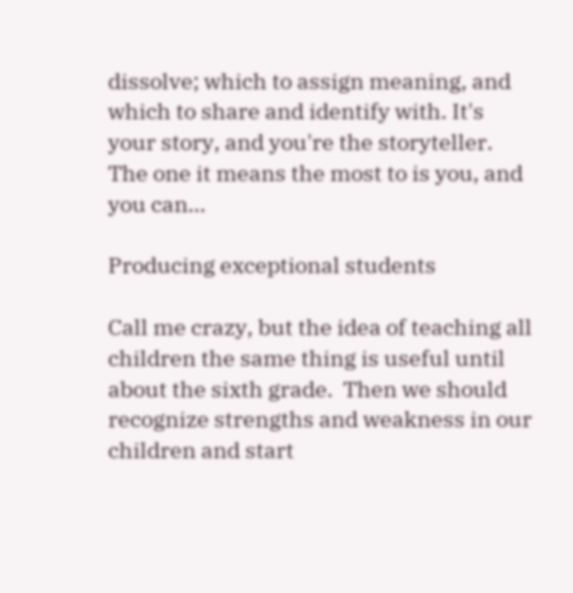dissolve; which to assign meaning, and which to share and identify with. It's your story, and you're the storyteller.  The one it means the most to is you, and you can…

Producing exceptional students

Call me crazy, but the idea of teaching all children the same thing is useful until about the sixth grade.  Then we should recognize strengths and weakness in our children and start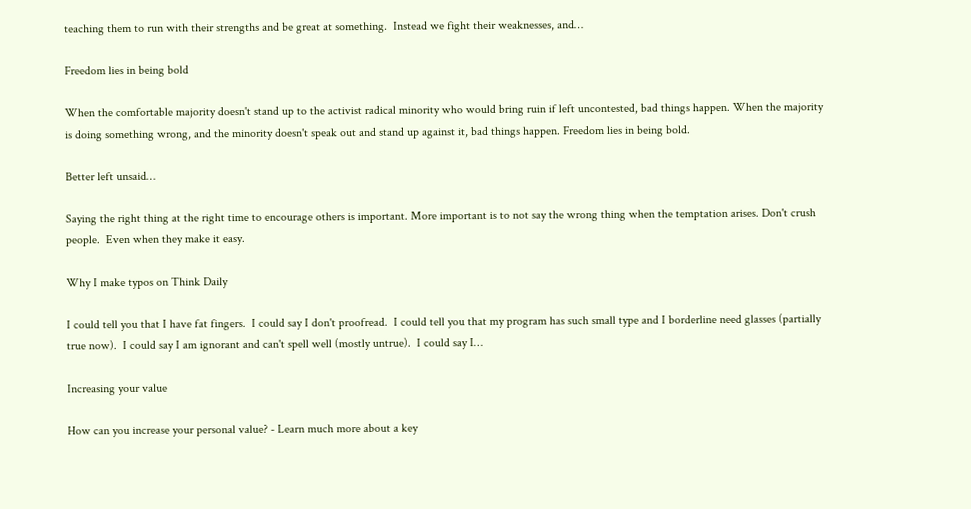teaching them to run with their strengths and be great at something.  Instead we fight their weaknesses, and…

Freedom lies in being bold

When the comfortable majority doesn't stand up to the activist radical minority who would bring ruin if left uncontested, bad things happen. When the majority is doing something wrong, and the minority doesn't speak out and stand up against it, bad things happen. Freedom lies in being bold.

Better left unsaid…

Saying the right thing at the right time to encourage others is important. More important is to not say the wrong thing when the temptation arises. Don't crush people.  Even when they make it easy.

Why I make typos on Think Daily

I could tell you that I have fat fingers.  I could say I don't proofread.  I could tell you that my program has such small type and I borderline need glasses (partially true now).  I could say I am ignorant and can't spell well (mostly untrue).  I could say I…

Increasing your value

How can you increase your personal value? - Learn much more about a key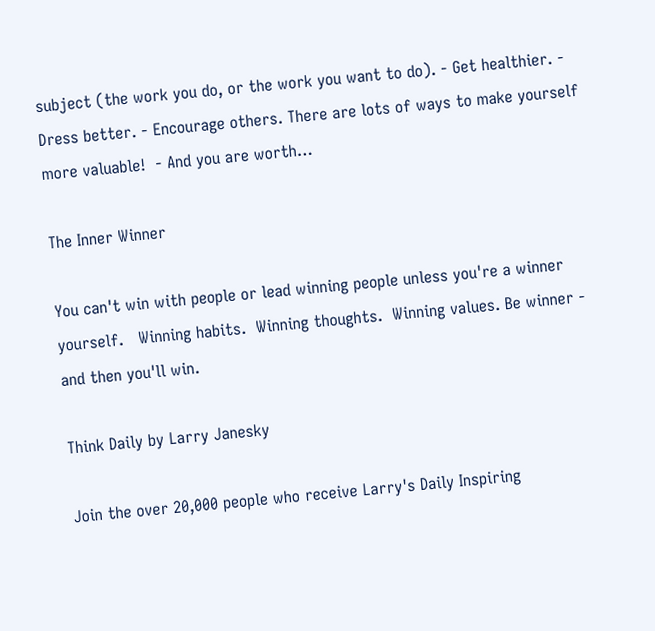subject (the work you do, or the work you want to do). - Get healthier. - Dress better. - Encourage others. There are lots of ways to make yourself more valuable!  - And you are worth…

The Inner Winner

You can't win with people or lead winning people unless you're a winner yourself.   Winning habits.  Winning thoughts.  Winning values. Be winner - and then you'll win.

Think Daily by Larry Janesky

Join the over 20,000 people who receive Larry's Daily Inspiring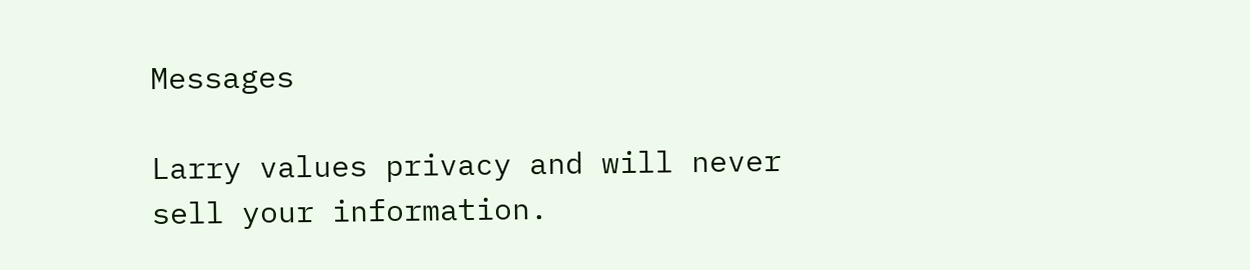Messages

Larry values privacy and will never sell your information.